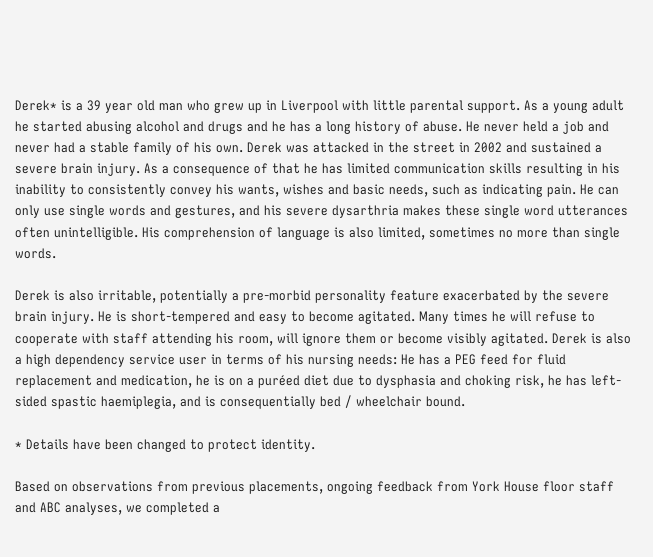Derek* is a 39 year old man who grew up in Liverpool with little parental support. As a young adult he started abusing alcohol and drugs and he has a long history of abuse. He never held a job and never had a stable family of his own. Derek was attacked in the street in 2002 and sustained a severe brain injury. As a consequence of that he has limited communication skills resulting in his inability to consistently convey his wants, wishes and basic needs, such as indicating pain. He can only use single words and gestures, and his severe dysarthria makes these single word utterances often unintelligible. His comprehension of language is also limited, sometimes no more than single words.

Derek is also irritable, potentially a pre-morbid personality feature exacerbated by the severe brain injury. He is short-tempered and easy to become agitated. Many times he will refuse to cooperate with staff attending his room, will ignore them or become visibly agitated. Derek is also a high dependency service user in terms of his nursing needs: He has a PEG feed for fluid replacement and medication, he is on a puréed diet due to dysphasia and choking risk, he has left-sided spastic haemiplegia, and is consequentially bed / wheelchair bound.

* Details have been changed to protect identity.

Based on observations from previous placements, ongoing feedback from York House floor staff and ABC analyses, we completed a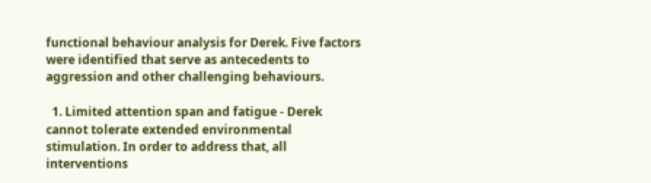functional behaviour analysis for Derek. Five factors were identified that serve as antecedents to aggression and other challenging behaviours.

  1. Limited attention span and fatigue - Derek cannot tolerate extended environmental stimulation. In order to address that, all interventions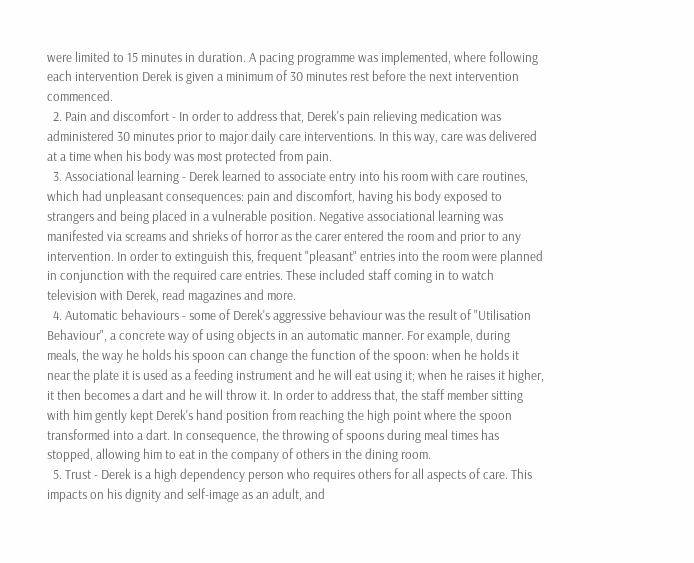were limited to 15 minutes in duration. A pacing programme was implemented, where following each intervention Derek is given a minimum of 30 minutes rest before the next intervention commenced.
  2. Pain and discomfort - In order to address that, Derek's pain relieving medication was administered 30 minutes prior to major daily care interventions. In this way, care was delivered at a time when his body was most protected from pain.
  3. Associational learning - Derek learned to associate entry into his room with care routines, which had unpleasant consequences: pain and discomfort, having his body exposed to strangers and being placed in a vulnerable position. Negative associational learning was manifested via screams and shrieks of horror as the carer entered the room and prior to any intervention. In order to extinguish this, frequent "pleasant" entries into the room were planned in conjunction with the required care entries. These included staff coming in to watch television with Derek, read magazines and more.
  4. Automatic behaviours - some of Derek's aggressive behaviour was the result of "Utilisation Behaviour", a concrete way of using objects in an automatic manner. For example, during meals, the way he holds his spoon can change the function of the spoon: when he holds it near the plate it is used as a feeding instrument and he will eat using it; when he raises it higher, it then becomes a dart and he will throw it. In order to address that, the staff member sitting with him gently kept Derek's hand position from reaching the high point where the spoon transformed into a dart. In consequence, the throwing of spoons during meal times has stopped, allowing him to eat in the company of others in the dining room.
  5. Trust - Derek is a high dependency person who requires others for all aspects of care. This impacts on his dignity and self-image as an adult, and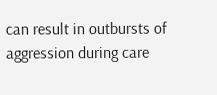can result in outbursts of aggression during care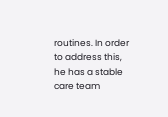routines. In order to address this, he has a stable care team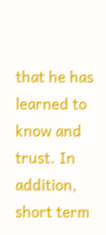that he has learned to know and trust. In addition, short term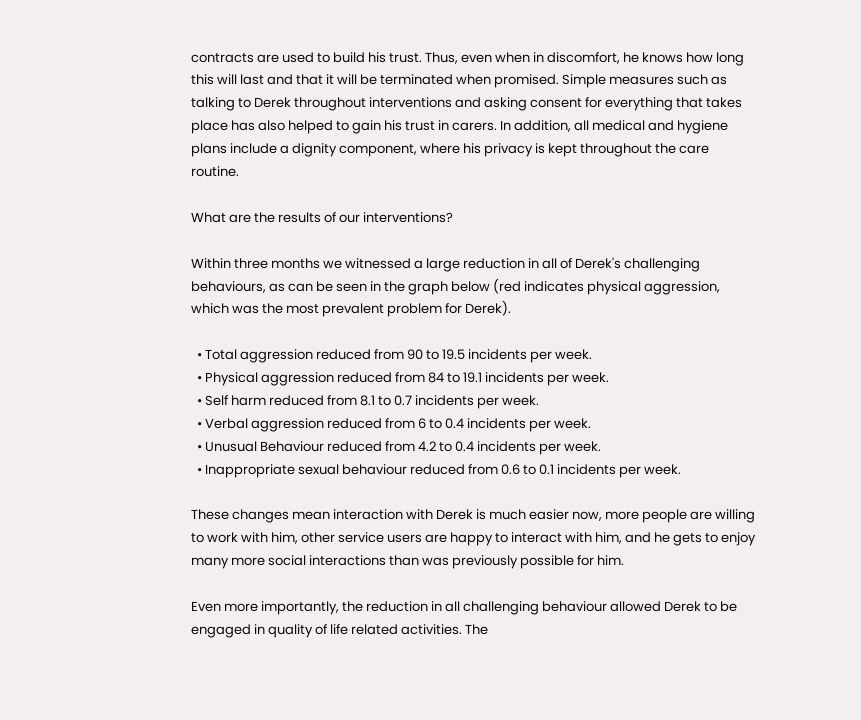contracts are used to build his trust. Thus, even when in discomfort, he knows how long this will last and that it will be terminated when promised. Simple measures such as talking to Derek throughout interventions and asking consent for everything that takes place has also helped to gain his trust in carers. In addition, all medical and hygiene plans include a dignity component, where his privacy is kept throughout the care routine.

What are the results of our interventions?

Within three months we witnessed a large reduction in all of Derek's challenging behaviours, as can be seen in the graph below (red indicates physical aggression, which was the most prevalent problem for Derek).

  • Total aggression reduced from 90 to 19.5 incidents per week.
  • Physical aggression reduced from 84 to 19.1 incidents per week.
  • Self harm reduced from 8.1 to 0.7 incidents per week.
  • Verbal aggression reduced from 6 to 0.4 incidents per week.
  • Unusual Behaviour reduced from 4.2 to 0.4 incidents per week.
  • Inappropriate sexual behaviour reduced from 0.6 to 0.1 incidents per week.

These changes mean interaction with Derek is much easier now, more people are willing to work with him, other service users are happy to interact with him, and he gets to enjoy many more social interactions than was previously possible for him.

Even more importantly, the reduction in all challenging behaviour allowed Derek to be engaged in quality of life related activities. The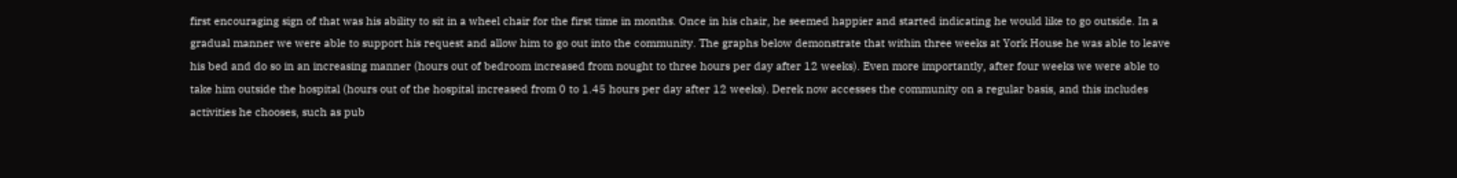first encouraging sign of that was his ability to sit in a wheel chair for the first time in months. Once in his chair, he seemed happier and started indicating he would like to go outside. In a gradual manner we were able to support his request and allow him to go out into the community. The graphs below demonstrate that within three weeks at York House he was able to leave his bed and do so in an increasing manner (hours out of bedroom increased from nought to three hours per day after 12 weeks). Even more importantly, after four weeks we were able to take him outside the hospital (hours out of the hospital increased from 0 to 1.45 hours per day after 12 weeks). Derek now accesses the community on a regular basis, and this includes activities he chooses, such as pub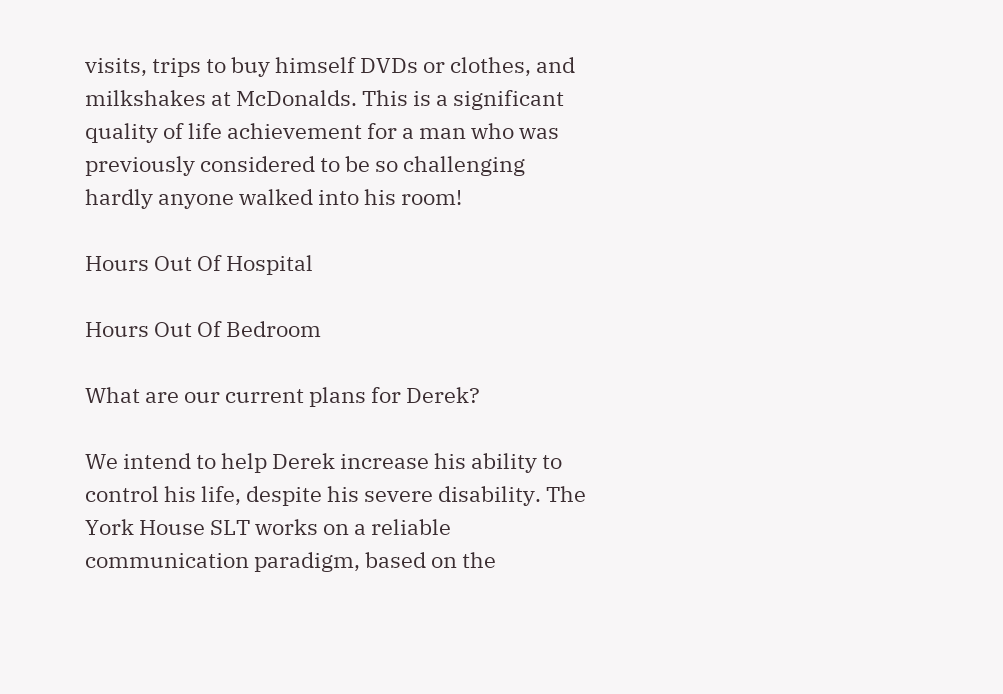visits, trips to buy himself DVDs or clothes, and milkshakes at McDonalds. This is a significant quality of life achievement for a man who was previously considered to be so challenging hardly anyone walked into his room!

Hours Out Of Hospital

Hours Out Of Bedroom

What are our current plans for Derek?

We intend to help Derek increase his ability to control his life, despite his severe disability. The York House SLT works on a reliable communication paradigm, based on the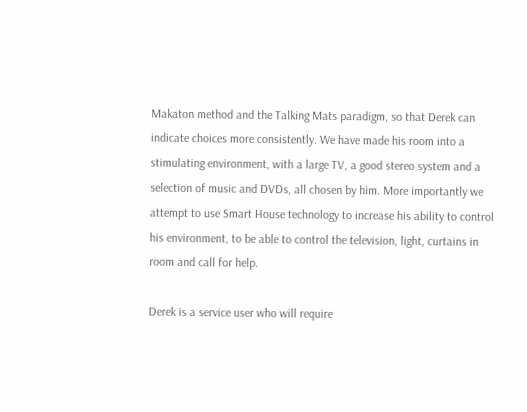Makaton method and the Talking Mats paradigm, so that Derek can indicate choices more consistently. We have made his room into a stimulating environment, with a large TV, a good stereo system and a selection of music and DVDs, all chosen by him. More importantly we attempt to use Smart House technology to increase his ability to control his environment, to be able to control the television, light, curtains in room and call for help.

Derek is a service user who will require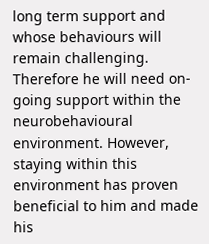long term support and whose behaviours will remain challenging. Therefore he will need on-going support within the neurobehavioural environment. However, staying within this environment has proven beneficial to him and made his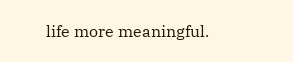life more meaningful.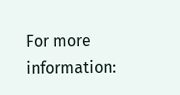For more information: